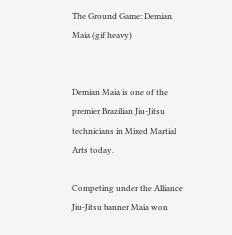The Ground Game: Demian Maia (gif heavy)


Demian Maia is one of the premier Brazilian Jiu-Jitsu technicians in Mixed Martial Arts today.

Competing under the Alliance Jiu-Jitsu banner Maia won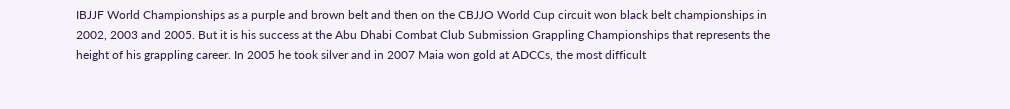IBJJF World Championships as a purple and brown belt and then on the CBJJO World Cup circuit won black belt championships in 2002, 2003 and 2005. But it is his success at the Abu Dhabi Combat Club Submission Grappling Championships that represents the height of his grappling career. In 2005 he took silver and in 2007 Maia won gold at ADCCs, the most difficult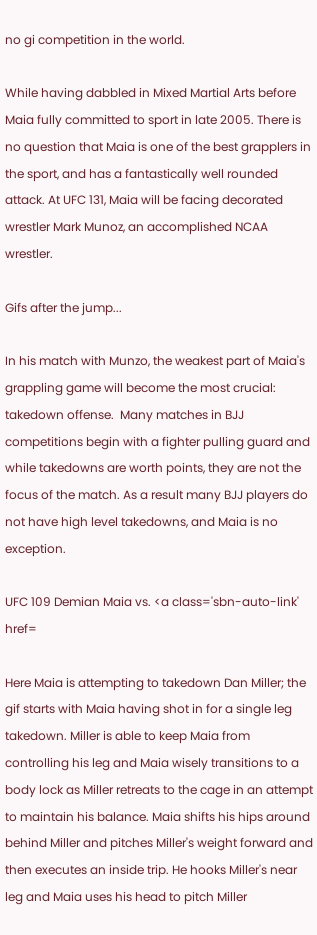no gi competition in the world.

While having dabbled in Mixed Martial Arts before Maia fully committed to sport in late 2005. There is no question that Maia is one of the best grapplers in the sport, and has a fantastically well rounded attack. At UFC 131, Maia will be facing decorated wrestler Mark Munoz, an accomplished NCAA wrestler.

Gifs after the jump...

In his match with Munzo, the weakest part of Maia's grappling game will become the most crucial: takedown offense.  Many matches in BJJ competitions begin with a fighter pulling guard and while takedowns are worth points, they are not the focus of the match. As a result many BJJ players do not have high level takedowns, and Maia is no exception.

UFC 109 Demian Maia vs. <a class='sbn-auto-link' href=

Here Maia is attempting to takedown Dan Miller; the gif starts with Maia having shot in for a single leg takedown. Miller is able to keep Maia from controlling his leg and Maia wisely transitions to a body lock as Miller retreats to the cage in an attempt to maintain his balance. Maia shifts his hips around behind Miller and pitches Miller's weight forward and then executes an inside trip. He hooks Miller's near leg and Maia uses his head to pitch Miller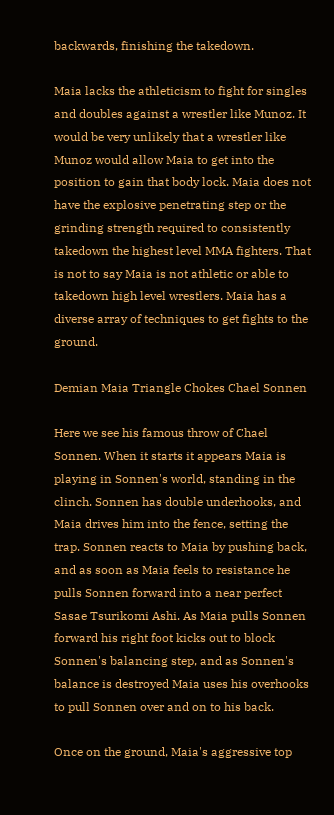backwards, finishing the takedown.

Maia lacks the athleticism to fight for singles and doubles against a wrestler like Munoz. It would be very unlikely that a wrestler like Munoz would allow Maia to get into the position to gain that body lock. Maia does not have the explosive penetrating step or the grinding strength required to consistently takedown the highest level MMA fighters. That is not to say Maia is not athletic or able to takedown high level wrestlers. Maia has a diverse array of techniques to get fights to the ground.

Demian Maia Triangle Chokes Chael Sonnen

Here we see his famous throw of Chael Sonnen. When it starts it appears Maia is playing in Sonnen's world, standing in the clinch. Sonnen has double underhooks, and Maia drives him into the fence, setting the trap. Sonnen reacts to Maia by pushing back, and as soon as Maia feels to resistance he pulls Sonnen forward into a near perfect Sasae Tsurikomi Ashi. As Maia pulls Sonnen forward his right foot kicks out to block Sonnen's balancing step, and as Sonnen's balance is destroyed Maia uses his overhooks to pull Sonnen over and on to his back.

Once on the ground, Maia's aggressive top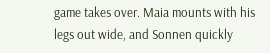game takes over. Maia mounts with his legs out wide, and Sonnen quickly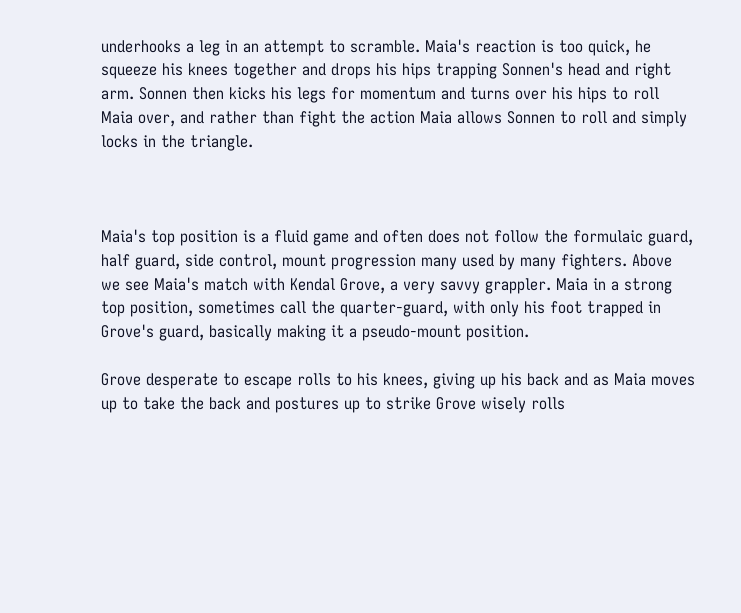underhooks a leg in an attempt to scramble. Maia's reaction is too quick, he squeeze his knees together and drops his hips trapping Sonnen's head and right arm. Sonnen then kicks his legs for momentum and turns over his hips to roll Maia over, and rather than fight the action Maia allows Sonnen to roll and simply locks in the triangle.



Maia's top position is a fluid game and often does not follow the formulaic guard, half guard, side control, mount progression many used by many fighters. Above we see Maia's match with Kendal Grove, a very savvy grappler. Maia in a strong top position, sometimes call the quarter-guard, with only his foot trapped in Grove's guard, basically making it a pseudo-mount position.

Grove desperate to escape rolls to his knees, giving up his back and as Maia moves up to take the back and postures up to strike Grove wisely rolls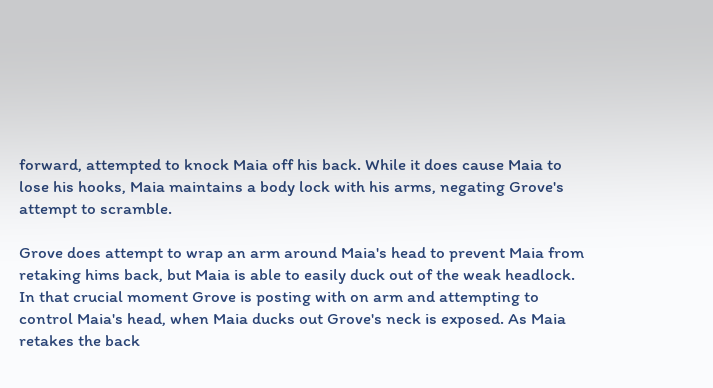forward, attempted to knock Maia off his back. While it does cause Maia to lose his hooks, Maia maintains a body lock with his arms, negating Grove's attempt to scramble.

Grove does attempt to wrap an arm around Maia's head to prevent Maia from retaking hims back, but Maia is able to easily duck out of the weak headlock. In that crucial moment Grove is posting with on arm and attempting to control Maia's head, when Maia ducks out Grove's neck is exposed. As Maia retakes the back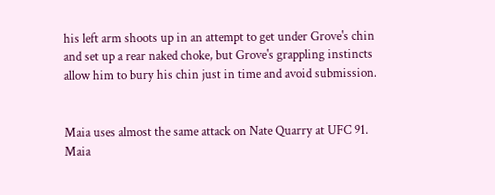his left arm shoots up in an attempt to get under Grove's chin and set up a rear naked choke, but Grove's grappling instincts allow him to bury his chin just in time and avoid submission.


Maia uses almost the same attack on Nate Quarry at UFC 91. Maia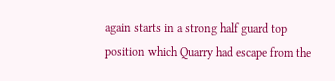again starts in a strong half guard top position which Quarry had escape from the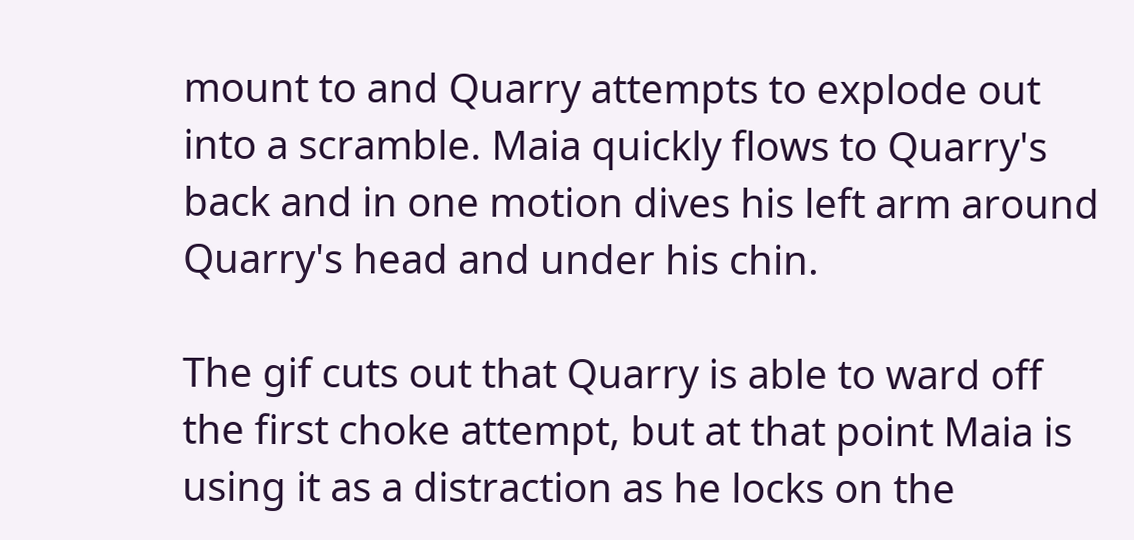mount to and Quarry attempts to explode out into a scramble. Maia quickly flows to Quarry's back and in one motion dives his left arm around Quarry's head and under his chin.

The gif cuts out that Quarry is able to ward off the first choke attempt, but at that point Maia is using it as a distraction as he locks on the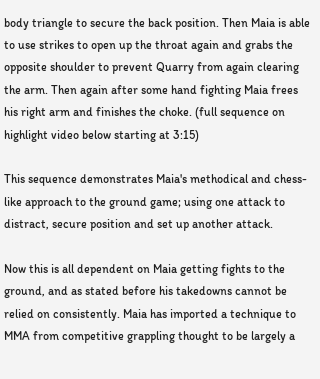body triangle to secure the back position. Then Maia is able to use strikes to open up the throat again and grabs the opposite shoulder to prevent Quarry from again clearing the arm. Then again after some hand fighting Maia frees his right arm and finishes the choke. (full sequence on highlight video below starting at 3:15)

This sequence demonstrates Maia's methodical and chess-like approach to the ground game; using one attack to distract, secure position and set up another attack.

Now this is all dependent on Maia getting fights to the ground, and as stated before his takedowns cannot be relied on consistently. Maia has imported a technique to MMA from competitive grappling thought to be largely a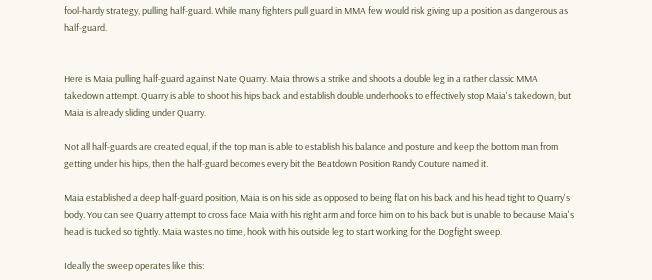fool-hardy strategy, pulling half-guard. While many fighters pull guard in MMA few would risk giving up a position as dangerous as half-guard.


Here is Maia pulling half-guard against Nate Quarry. Maia throws a strike and shoots a double leg in a rather classic MMA takedown attempt. Quarry is able to shoot his hips back and establish double underhooks to effectively stop Maia's takedown, but Maia is already sliding under Quarry.

Not all half-guards are created equal, if the top man is able to establish his balance and posture and keep the bottom man from getting under his hips, then the half-guard becomes every bit the Beatdown Position Randy Couture named it.

Maia established a deep half-guard position, Maia is on his side as opposed to being flat on his back and his head tight to Quarry's body. You can see Quarry attempt to cross face Maia with his right arm and force him on to his back but is unable to because Maia's head is tucked so tightly. Maia wastes no time, hook with his outside leg to start working for the Dogfight sweep.

Ideally the sweep operates like this: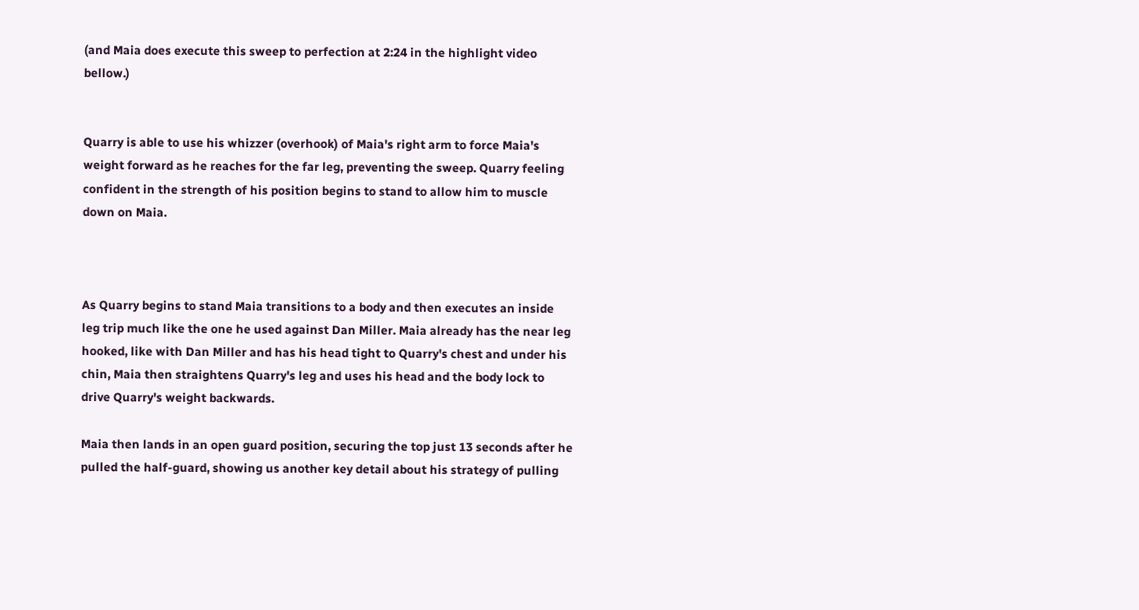(and Maia does execute this sweep to perfection at 2:24 in the highlight video bellow.)


Quarry is able to use his whizzer (overhook) of Maia's right arm to force Maia's weight forward as he reaches for the far leg, preventing the sweep. Quarry feeling confident in the strength of his position begins to stand to allow him to muscle down on Maia.



As Quarry begins to stand Maia transitions to a body and then executes an inside leg trip much like the one he used against Dan Miller. Maia already has the near leg hooked, like with Dan Miller and has his head tight to Quarry's chest and under his chin, Maia then straightens Quarry's leg and uses his head and the body lock to drive Quarry's weight backwards.

Maia then lands in an open guard position, securing the top just 13 seconds after he pulled the half-guard, showing us another key detail about his strategy of pulling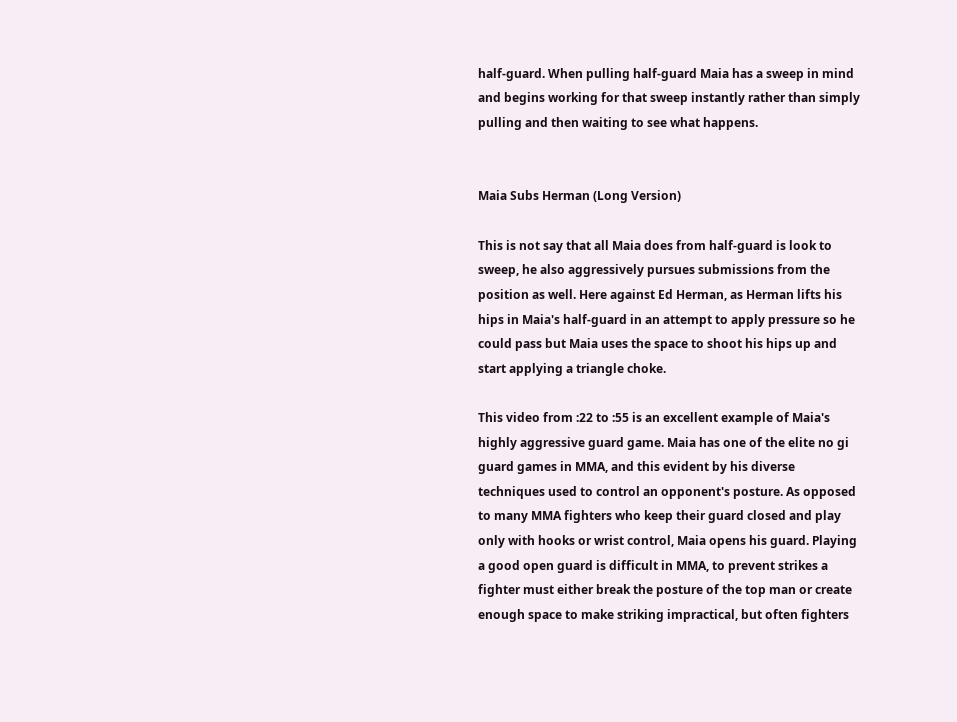half-guard. When pulling half-guard Maia has a sweep in mind and begins working for that sweep instantly rather than simply pulling and then waiting to see what happens.


Maia Subs Herman (Long Version)

This is not say that all Maia does from half-guard is look to sweep, he also aggressively pursues submissions from the position as well. Here against Ed Herman, as Herman lifts his hips in Maia's half-guard in an attempt to apply pressure so he could pass but Maia uses the space to shoot his hips up and start applying a triangle choke.

This video from :22 to :55 is an excellent example of Maia's highly aggressive guard game. Maia has one of the elite no gi guard games in MMA, and this evident by his diverse techniques used to control an opponent's posture. As opposed to many MMA fighters who keep their guard closed and play only with hooks or wrist control, Maia opens his guard. Playing a good open guard is difficult in MMA, to prevent strikes a fighter must either break the posture of the top man or create enough space to make striking impractical, but often fighters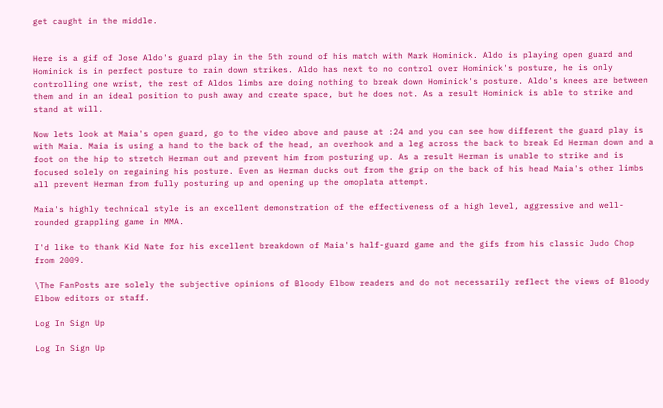get caught in the middle.


Here is a gif of Jose Aldo's guard play in the 5th round of his match with Mark Hominick. Aldo is playing open guard and Hominick is in perfect posture to rain down strikes. Aldo has next to no control over Hominick's posture, he is only controlling one wrist, the rest of Aldos limbs are doing nothing to break down Hominick's posture. Aldo's knees are between them and in an ideal position to push away and create space, but he does not. As a result Hominick is able to strike and stand at will.

Now lets look at Maia's open guard, go to the video above and pause at :24 and you can see how different the guard play is with Maia. Maia is using a hand to the back of the head, an overhook and a leg across the back to break Ed Herman down and a foot on the hip to stretch Herman out and prevent him from posturing up. As a result Herman is unable to strike and is focused solely on regaining his posture. Even as Herman ducks out from the grip on the back of his head Maia's other limbs all prevent Herman from fully posturing up and opening up the omoplata attempt.

Maia's highly technical style is an excellent demonstration of the effectiveness of a high level, aggressive and well-rounded grappling game in MMA.

I'd like to thank Kid Nate for his excellent breakdown of Maia's half-guard game and the gifs from his classic Judo Chop from 2009.

\The FanPosts are solely the subjective opinions of Bloody Elbow readers and do not necessarily reflect the views of Bloody Elbow editors or staff.

Log In Sign Up

Log In Sign Up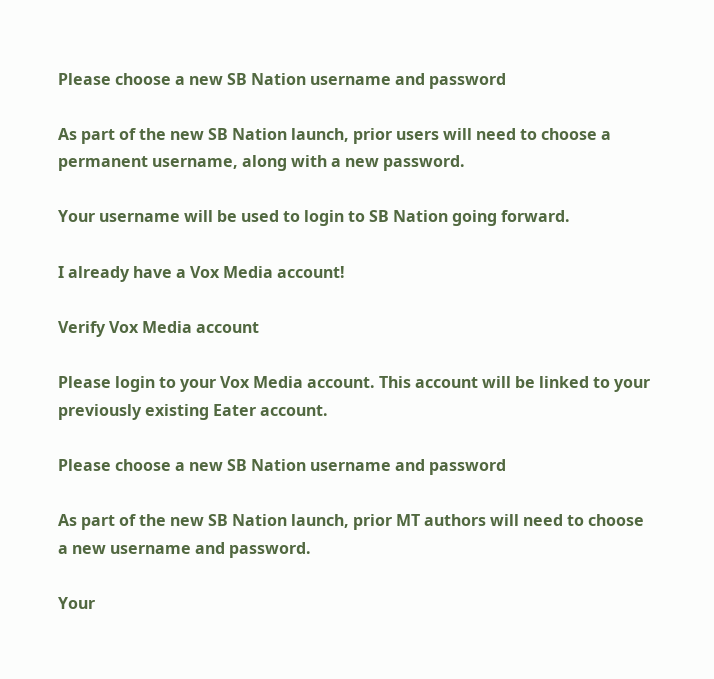Please choose a new SB Nation username and password

As part of the new SB Nation launch, prior users will need to choose a permanent username, along with a new password.

Your username will be used to login to SB Nation going forward.

I already have a Vox Media account!

Verify Vox Media account

Please login to your Vox Media account. This account will be linked to your previously existing Eater account.

Please choose a new SB Nation username and password

As part of the new SB Nation launch, prior MT authors will need to choose a new username and password.

Your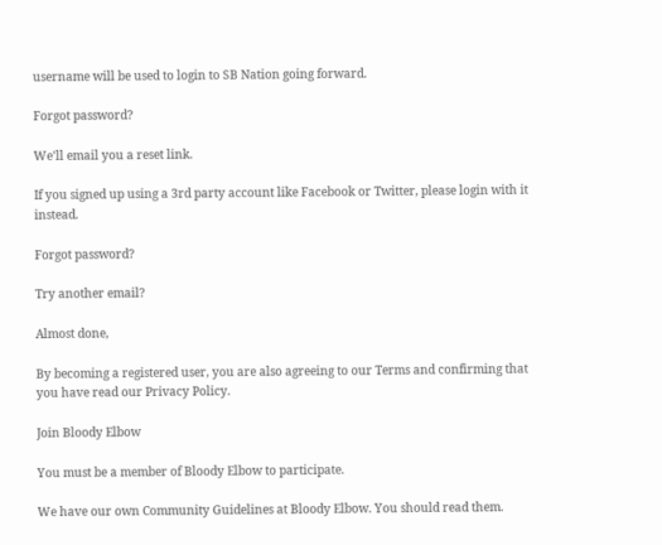username will be used to login to SB Nation going forward.

Forgot password?

We'll email you a reset link.

If you signed up using a 3rd party account like Facebook or Twitter, please login with it instead.

Forgot password?

Try another email?

Almost done,

By becoming a registered user, you are also agreeing to our Terms and confirming that you have read our Privacy Policy.

Join Bloody Elbow

You must be a member of Bloody Elbow to participate.

We have our own Community Guidelines at Bloody Elbow. You should read them.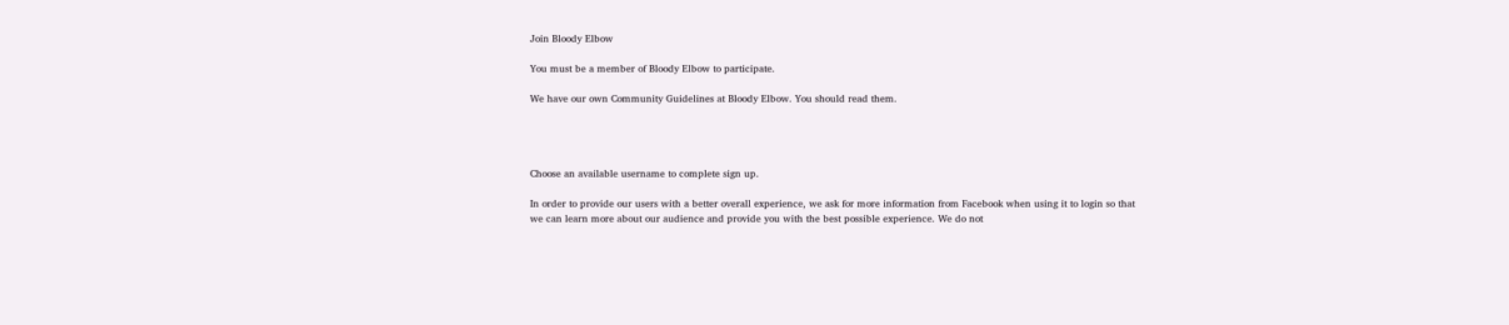Join Bloody Elbow

You must be a member of Bloody Elbow to participate.

We have our own Community Guidelines at Bloody Elbow. You should read them.




Choose an available username to complete sign up.

In order to provide our users with a better overall experience, we ask for more information from Facebook when using it to login so that we can learn more about our audience and provide you with the best possible experience. We do not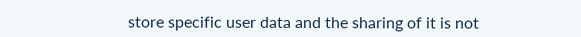store specific user data and the sharing of it is not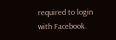required to login with Facebook.